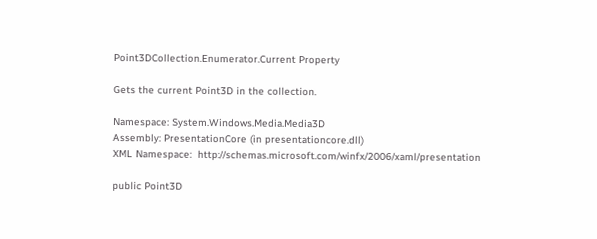Point3DCollection.Enumerator.Current Property

Gets the current Point3D in the collection.

Namespace: System.Windows.Media.Media3D
Assembly: PresentationCore (in presentationcore.dll)
XML Namespace:  http://schemas.microsoft.com/winfx/2006/xaml/presentation

public Point3D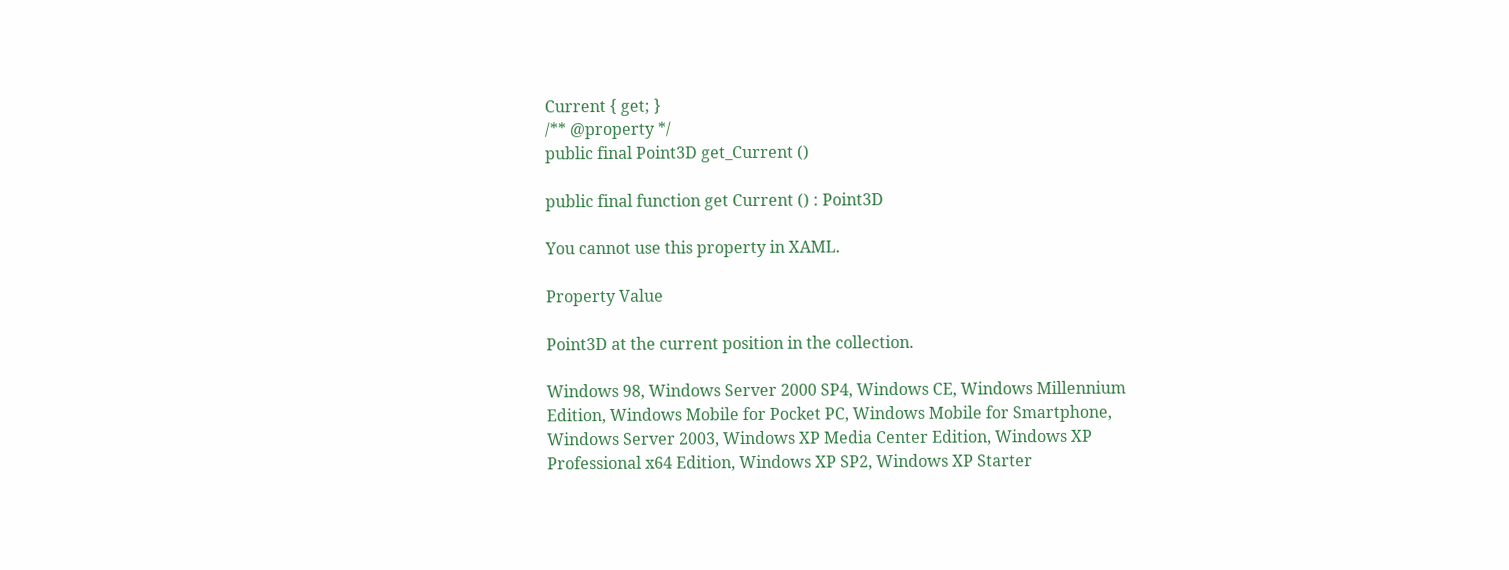Current { get; }
/** @property */
public final Point3D get_Current ()

public final function get Current () : Point3D

You cannot use this property in XAML.

Property Value

Point3D at the current position in the collection.

Windows 98, Windows Server 2000 SP4, Windows CE, Windows Millennium Edition, Windows Mobile for Pocket PC, Windows Mobile for Smartphone, Windows Server 2003, Windows XP Media Center Edition, Windows XP Professional x64 Edition, Windows XP SP2, Windows XP Starter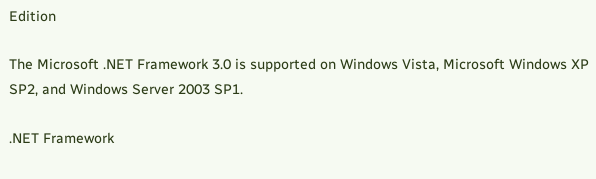Edition

The Microsoft .NET Framework 3.0 is supported on Windows Vista, Microsoft Windows XP SP2, and Windows Server 2003 SP1.

.NET Framework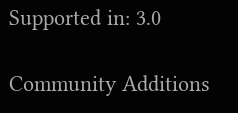Supported in: 3.0

Community Additions